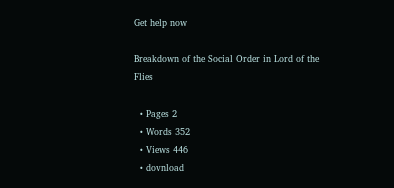Get help now

Breakdown of the Social Order in Lord of the Flies

  • Pages 2
  • Words 352
  • Views 446
  • dovnload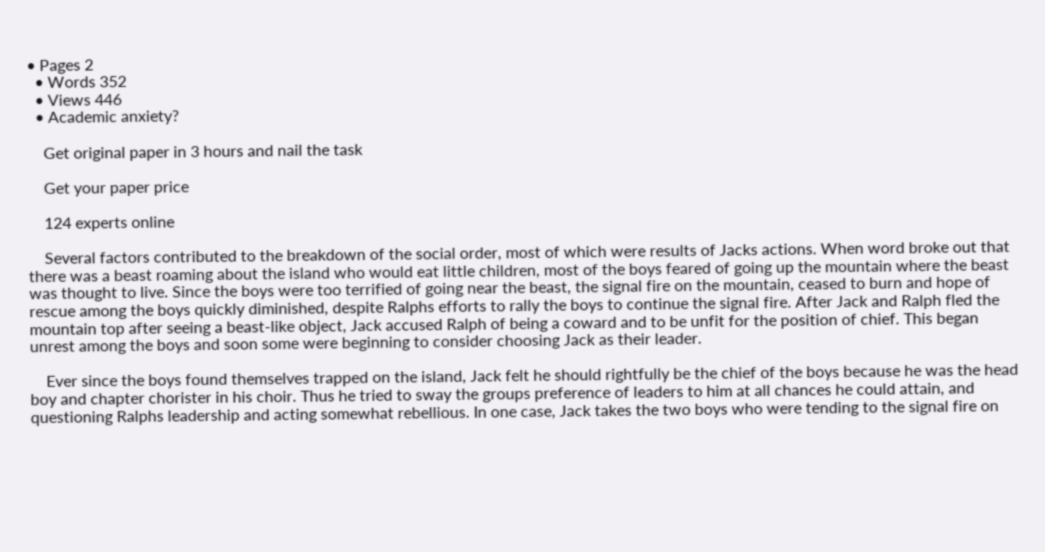• Pages 2
  • Words 352
  • Views 446
  • Academic anxiety?

    Get original paper in 3 hours and nail the task

    Get your paper price

    124 experts online

    Several factors contributed to the breakdown of the social order, most of which were results of Jacks actions. When word broke out that there was a beast roaming about the island who would eat little children, most of the boys feared of going up the mountain where the beast was thought to live. Since the boys were too terrified of going near the beast, the signal fire on the mountain, ceased to burn and hope of rescue among the boys quickly diminished, despite Ralphs efforts to rally the boys to continue the signal fire. After Jack and Ralph fled the mountain top after seeing a beast-like object, Jack accused Ralph of being a coward and to be unfit for the position of chief. This began unrest among the boys and soon some were beginning to consider choosing Jack as their leader.

    Ever since the boys found themselves trapped on the island, Jack felt he should rightfully be the chief of the boys because he was the head boy and chapter chorister in his choir. Thus he tried to sway the groups preference of leaders to him at all chances he could attain, and questioning Ralphs leadership and acting somewhat rebellious. In one case, Jack takes the two boys who were tending to the signal fire on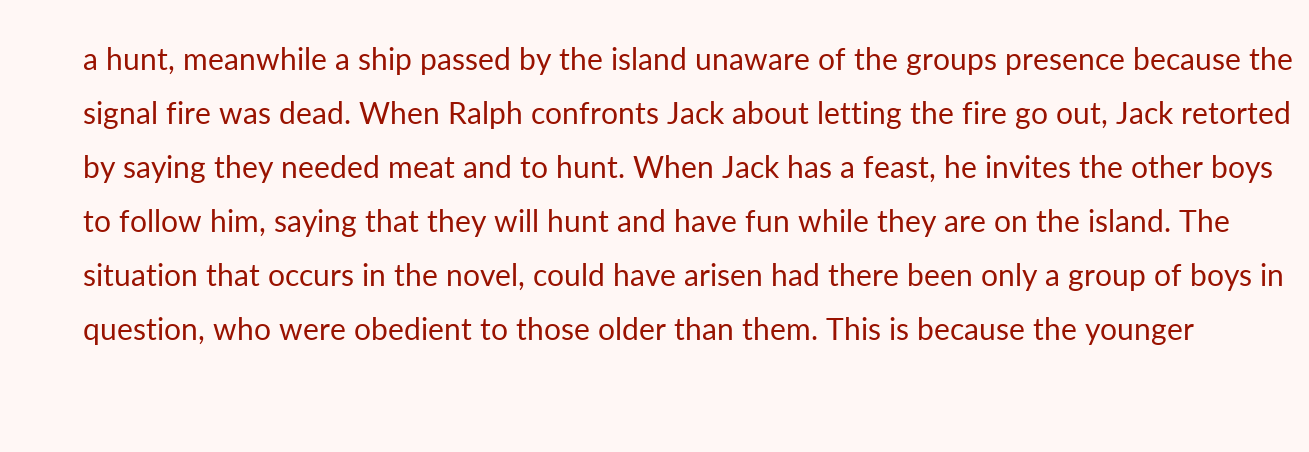a hunt, meanwhile a ship passed by the island unaware of the groups presence because the signal fire was dead. When Ralph confronts Jack about letting the fire go out, Jack retorted by saying they needed meat and to hunt. When Jack has a feast, he invites the other boys to follow him, saying that they will hunt and have fun while they are on the island. The situation that occurs in the novel, could have arisen had there been only a group of boys in question, who were obedient to those older than them. This is because the younger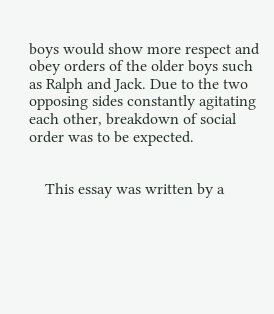boys would show more respect and obey orders of the older boys such as Ralph and Jack. Due to the two opposing sides constantly agitating each other, breakdown of social order was to be expected.


    This essay was written by a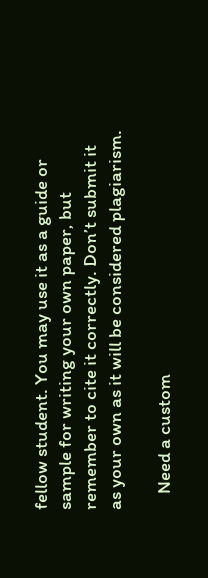fellow student. You may use it as a guide or sample for writing your own paper, but remember to cite it correctly. Don’t submit it as your own as it will be considered plagiarism.

    Need a custom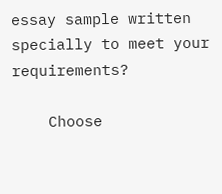essay sample written specially to meet your requirements?

    Choose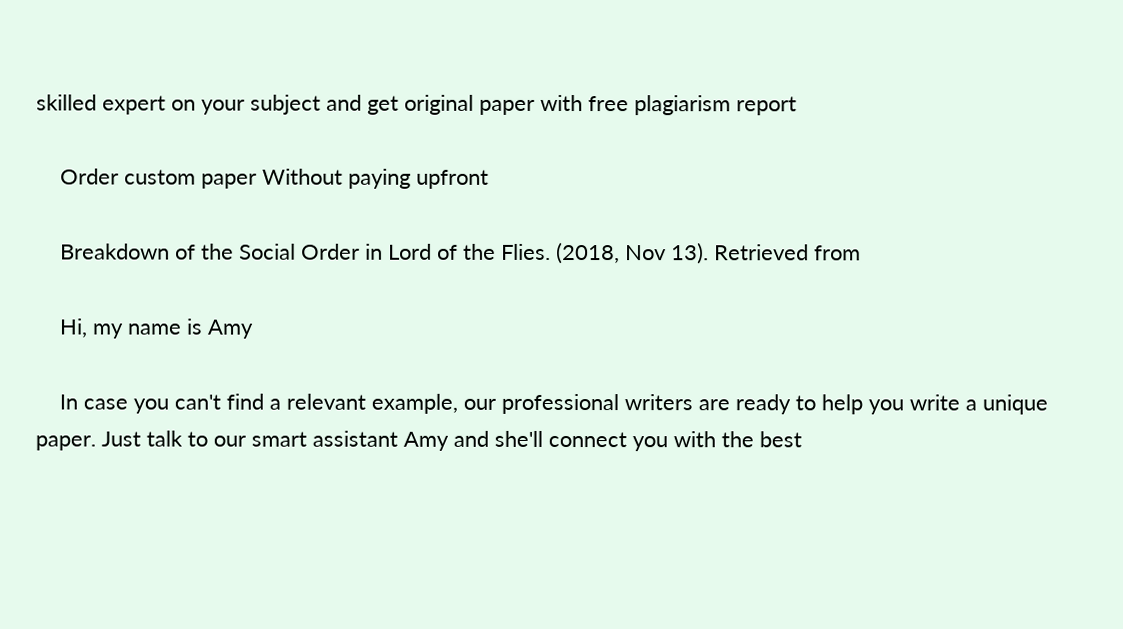skilled expert on your subject and get original paper with free plagiarism report

    Order custom paper Without paying upfront

    Breakdown of the Social Order in Lord of the Flies. (2018, Nov 13). Retrieved from

    Hi, my name is Amy

    In case you can't find a relevant example, our professional writers are ready to help you write a unique paper. Just talk to our smart assistant Amy and she'll connect you with the best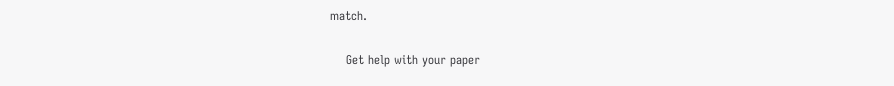match.

    Get help with your paper